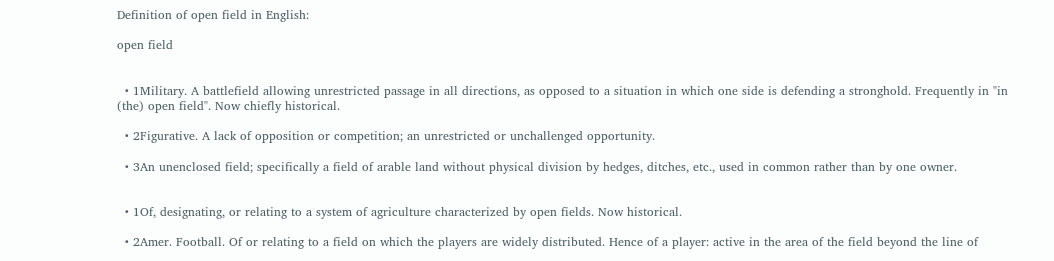Definition of open field in English:

open field


  • 1Military. A battlefield allowing unrestricted passage in all directions, as opposed to a situation in which one side is defending a stronghold. Frequently in "in (the) open field". Now chiefly historical.

  • 2Figurative. A lack of opposition or competition; an unrestricted or unchallenged opportunity.

  • 3An unenclosed field; specifically a field of arable land without physical division by hedges, ditches, etc., used in common rather than by one owner.


  • 1Of, designating, or relating to a system of agriculture characterized by open fields. Now historical.

  • 2Amer. Football. Of or relating to a field on which the players are widely distributed. Hence of a player: active in the area of the field beyond the line of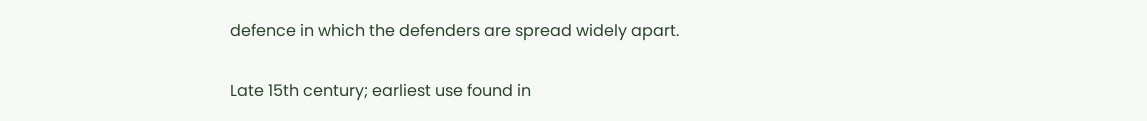defence in which the defenders are spread widely apart.


Late 15th century; earliest use found in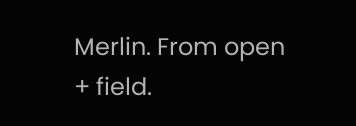Merlin. From open + field.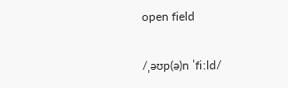open field

/ˌəʊp(ə)n ˈfiːld/